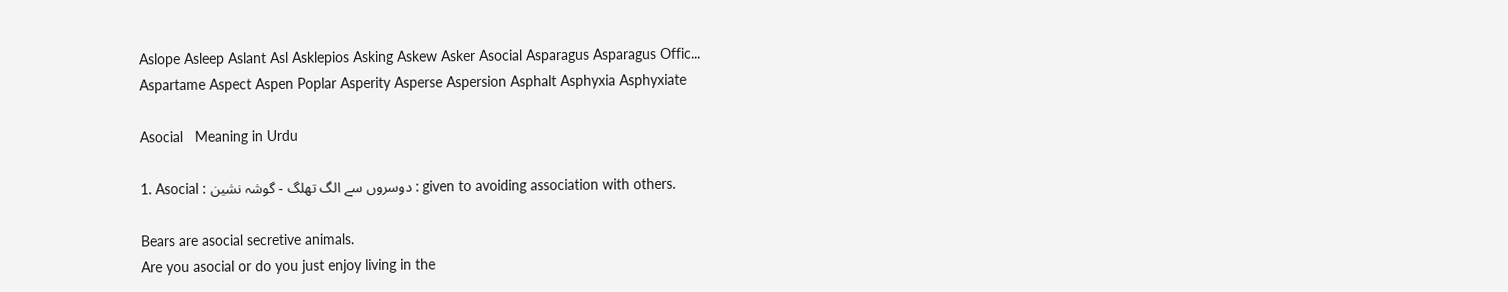Aslope Asleep Aslant Asl Asklepios Asking Askew Asker Asocial Asparagus Asparagus Offic... Aspartame Aspect Aspen Poplar Asperity Asperse Aspersion Asphalt Asphyxia Asphyxiate

Asocial   Meaning in Urdu

1. Asocial : دوسروں سے الگ تھلگ - گوشہ نشین : given to avoiding association with others.

Bears are asocial secretive animals.
Are you asocial or do you just enjoy living in the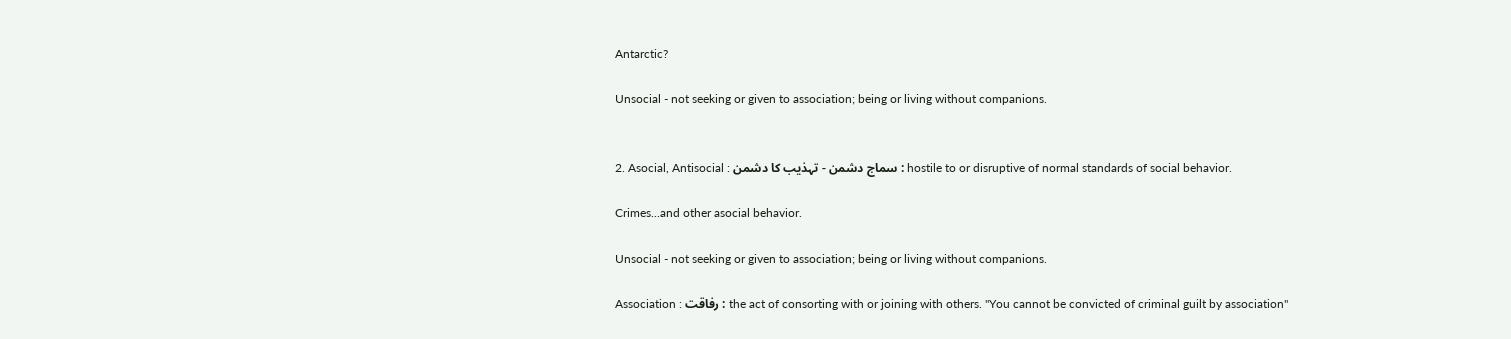Antarctic?

Unsocial - not seeking or given to association; being or living without companions.


2. Asocial, Antisocial : سماج دشمن - تہذیب کا دشمن : hostile to or disruptive of normal standards of social behavior.

Crimes...and other asocial behavior.

Unsocial - not seeking or given to association; being or living without companions.

Association : رفاقت : the act of consorting with or joining with others. "You cannot be convicted of criminal guilt by association"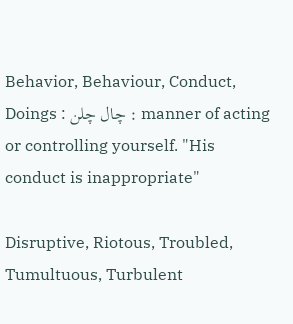Behavior, Behaviour, Conduct, Doings : چال چلن : manner of acting or controlling yourself. "His conduct is inappropriate"

Disruptive, Riotous, Troubled, Tumultuous, Turbulent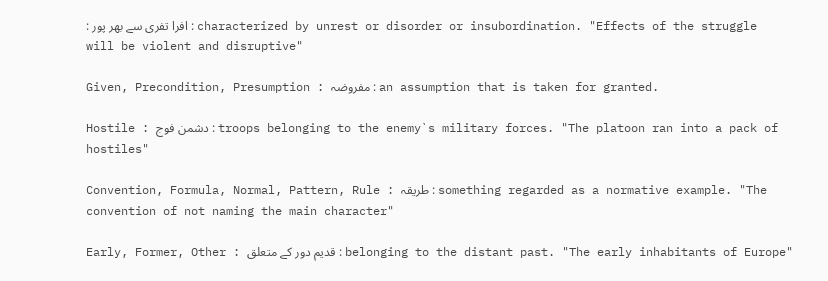: افرا تفری سے بھر پور : characterized by unrest or disorder or insubordination. "Effects of the struggle will be violent and disruptive"

Given, Precondition, Presumption : مفروضہ : an assumption that is taken for granted.

Hostile : دشمن فوج : troops belonging to the enemy`s military forces. "The platoon ran into a pack of hostiles"

Convention, Formula, Normal, Pattern, Rule : طریقہ : something regarded as a normative example. "The convention of not naming the main character"

Early, Former, Other : قدیم دور کے متعلق : belonging to the distant past. "The early inhabitants of Europe"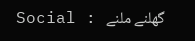Social : گھلنے ملنے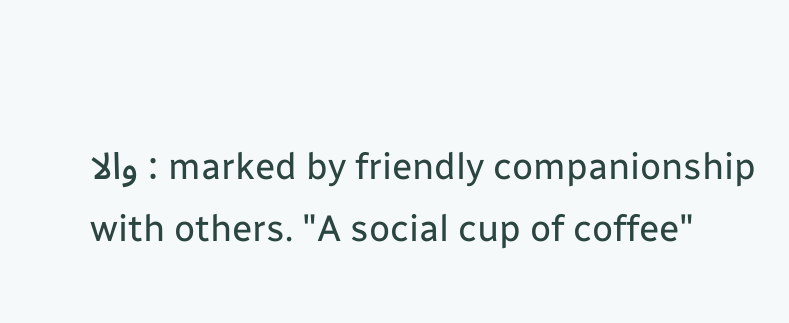والا : marked by friendly companionship with others. "A social cup of coffee"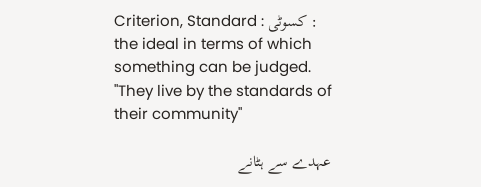Criterion, Standard : کسوٹی : the ideal in terms of which something can be judged. "They live by the standards of their community"

عہدے سے ہٹانے